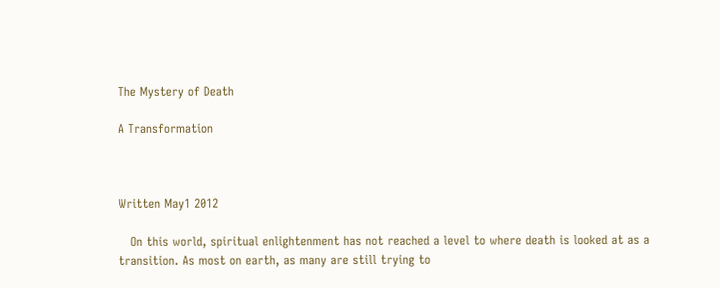The Mystery of Death

A Transformation



Written May1 2012

   On this world, spiritual enlightenment has not reached a level to where death is looked at as a transition. As most on earth, as many are still trying to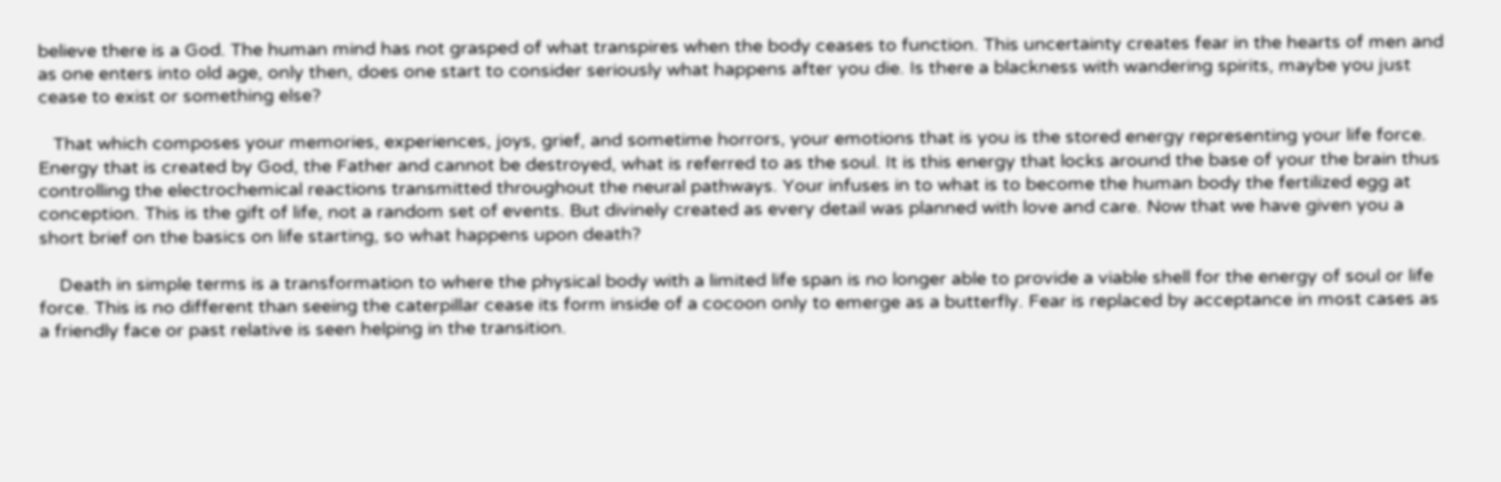believe there is a God. The human mind has not grasped of what transpires when the body ceases to function. This uncertainty creates fear in the hearts of men and as one enters into old age, only then, does one start to consider seriously what happens after you die. Is there a blackness with wandering spirits, maybe you just cease to exist or something else?

   That which composes your memories, experiences, joys, grief, and sometime horrors, your emotions that is you is the stored energy representing your life force. Energy that is created by God, the Father and cannot be destroyed, what is referred to as the soul. It is this energy that locks around the base of your the brain thus controlling the electrochemical reactions transmitted throughout the neural pathways. Your infuses in to what is to become the human body the fertilized egg at conception. This is the gift of life, not a random set of events. But divinely created as every detail was planned with love and care. Now that we have given you a short brief on the basics on life starting, so what happens upon death?

    Death in simple terms is a transformation to where the physical body with a limited life span is no longer able to provide a viable shell for the energy of soul or life force. This is no different than seeing the caterpillar cease its form inside of a cocoon only to emerge as a butterfly. Fear is replaced by acceptance in most cases as a friendly face or past relative is seen helping in the transition.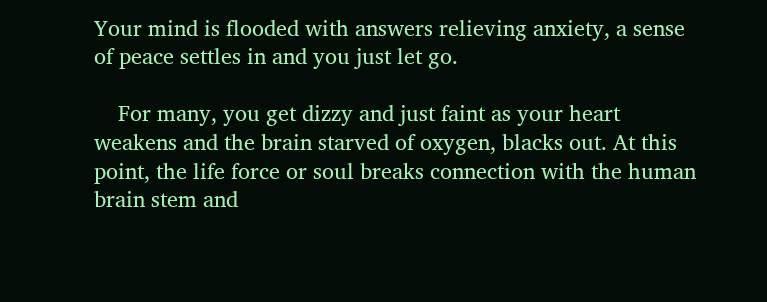Your mind is flooded with answers relieving anxiety, a sense of peace settles in and you just let go.

    For many, you get dizzy and just faint as your heart weakens and the brain starved of oxygen, blacks out. At this point, the life force or soul breaks connection with the human brain stem and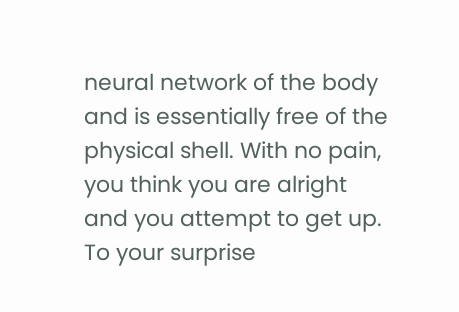neural network of the body and is essentially free of the physical shell. With no pain, you think you are alright and you attempt to get up. To your surprise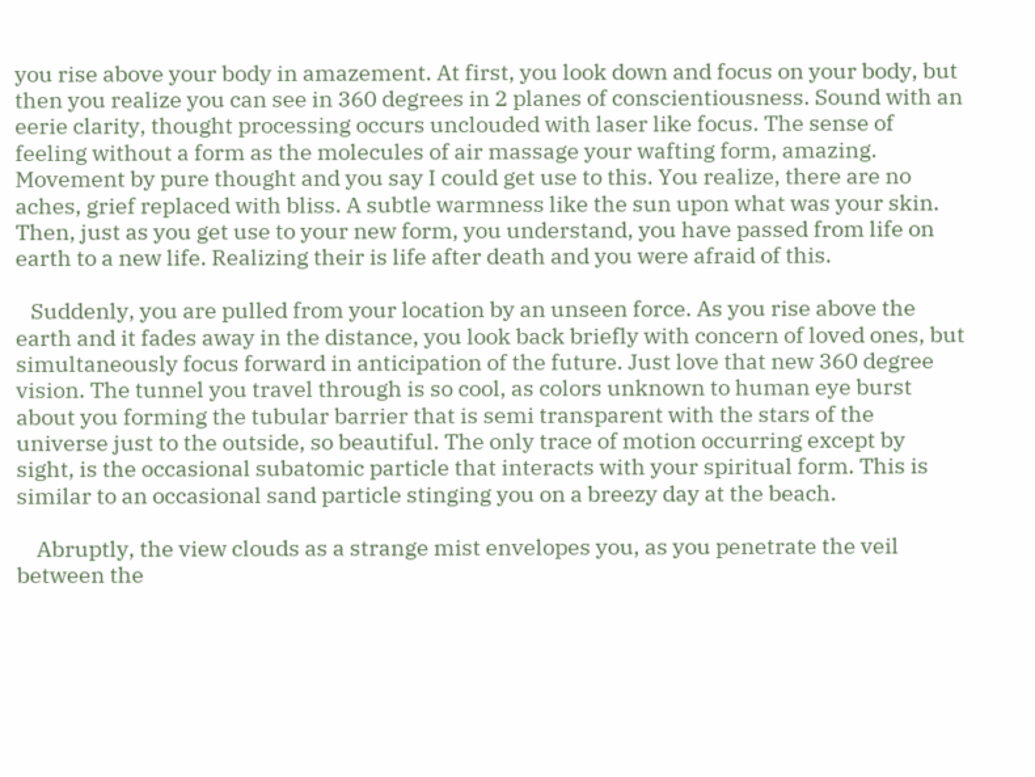you rise above your body in amazement. At first, you look down and focus on your body, but then you realize you can see in 360 degrees in 2 planes of conscientiousness. Sound with an eerie clarity, thought processing occurs unclouded with laser like focus. The sense of feeling without a form as the molecules of air massage your wafting form, amazing. Movement by pure thought and you say I could get use to this. You realize, there are no aches, grief replaced with bliss. A subtle warmness like the sun upon what was your skin. Then, just as you get use to your new form, you understand, you have passed from life on earth to a new life. Realizing their is life after death and you were afraid of this.

   Suddenly, you are pulled from your location by an unseen force. As you rise above the earth and it fades away in the distance, you look back briefly with concern of loved ones, but simultaneously focus forward in anticipation of the future. Just love that new 360 degree vision. The tunnel you travel through is so cool, as colors unknown to human eye burst about you forming the tubular barrier that is semi transparent with the stars of the universe just to the outside, so beautiful. The only trace of motion occurring except by sight, is the occasional subatomic particle that interacts with your spiritual form. This is similar to an occasional sand particle stinging you on a breezy day at the beach.

    Abruptly, the view clouds as a strange mist envelopes you, as you penetrate the veil between the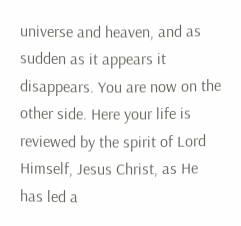universe and heaven, and as sudden as it appears it disappears. You are now on the other side. Here your life is reviewed by the spirit of Lord Himself, Jesus Christ, as He has led a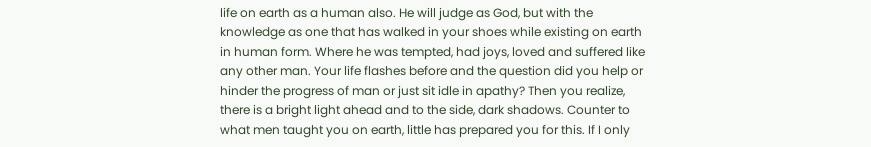life on earth as a human also. He will judge as God, but with the knowledge as one that has walked in your shoes while existing on earth in human form. Where he was tempted, had joys, loved and suffered like any other man. Your life flashes before and the question did you help or hinder the progress of man or just sit idle in apathy? Then you realize, there is a bright light ahead and to the side, dark shadows. Counter to what men taught you on earth, little has prepared you for this. If I only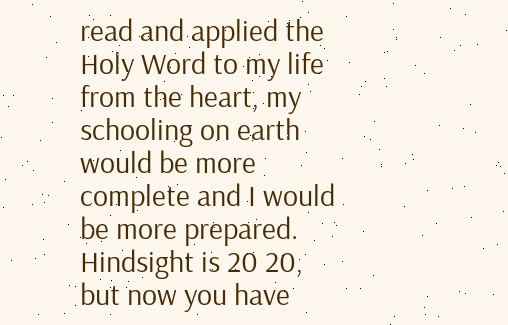read and applied the Holy Word to my life from the heart, my schooling on earth would be more complete and I would be more prepared. Hindsight is 20 20, but now you have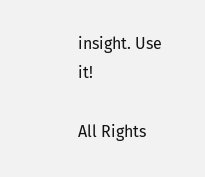insight. Use it!

All Rights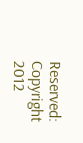Reserved: Copyright 2012